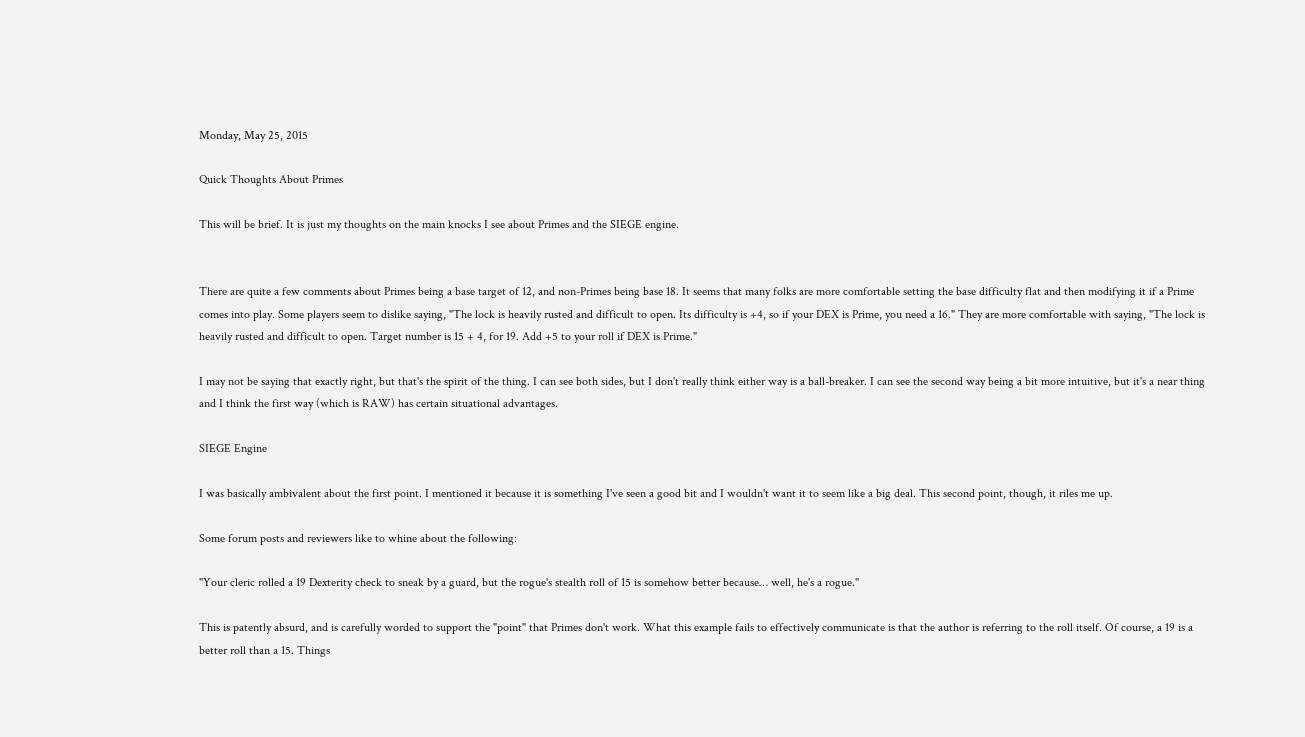Monday, May 25, 2015

Quick Thoughts About Primes

This will be brief. It is just my thoughts on the main knocks I see about Primes and the SIEGE engine.


There are quite a few comments about Primes being a base target of 12, and non-Primes being base 18. It seems that many folks are more comfortable setting the base difficulty flat and then modifying it if a Prime comes into play. Some players seem to dislike saying, "The lock is heavily rusted and difficult to open. Its difficulty is +4, so if your DEX is Prime, you need a 16." They are more comfortable with saying, "The lock is heavily rusted and difficult to open. Target number is 15 + 4, for 19. Add +5 to your roll if DEX is Prime."

I may not be saying that exactly right, but that's the spirit of the thing. I can see both sides, but I don't really think either way is a ball-breaker. I can see the second way being a bit more intuitive, but it's a near thing and I think the first way (which is RAW) has certain situational advantages.

SIEGE Engine

I was basically ambivalent about the first point. I mentioned it because it is something I've seen a good bit and I wouldn't want it to seem like a big deal. This second point, though, it riles me up.

Some forum posts and reviewers like to whine about the following:

"Your cleric rolled a 19 Dexterity check to sneak by a guard, but the rogue's stealth roll of 15 is somehow better because… well, he's a rogue."

This is patently absurd, and is carefully worded to support the "point" that Primes don't work. What this example fails to effectively communicate is that the author is referring to the roll itself. Of course, a 19 is a better roll than a 15. Things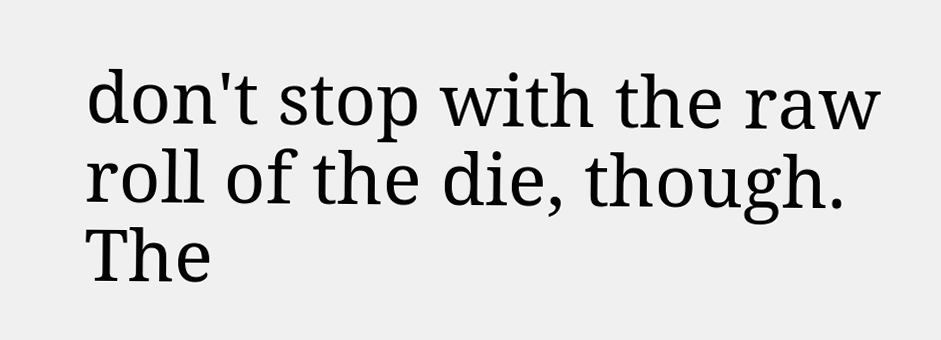don't stop with the raw roll of the die, though. The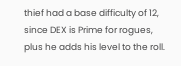thief had a base difficulty of 12, since DEX is Prime for rogues, plus he adds his level to the roll.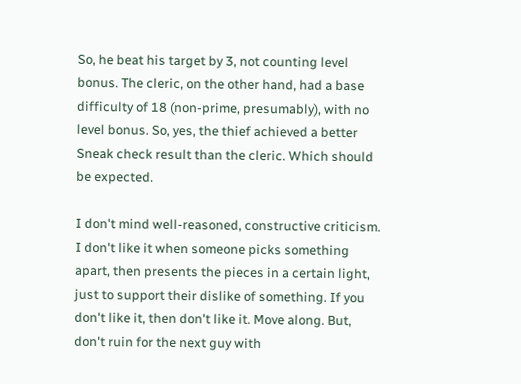So, he beat his target by 3, not counting level bonus. The cleric, on the other hand, had a base difficulty of 18 (non-prime, presumably), with no level bonus. So, yes, the thief achieved a better Sneak check result than the cleric. Which should be expected.

I don't mind well-reasoned, constructive criticism. I don't like it when someone picks something apart, then presents the pieces in a certain light, just to support their dislike of something. If you don't like it, then don't like it. Move along. But, don't ruin for the next guy with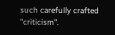such carefully crafted "criticism".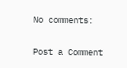No comments:

Post a Comment